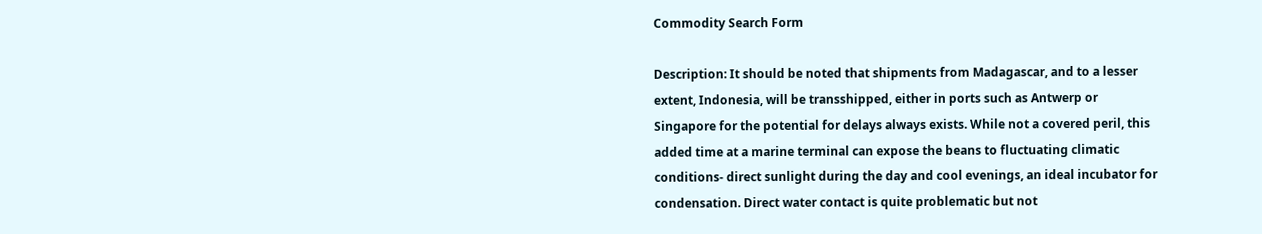Commodity Search Form

Description: It should be noted that shipments from Madagascar, and to a lesser extent, Indonesia, will be transshipped, either in ports such as Antwerp or Singapore for the potential for delays always exists. While not a covered peril, this added time at a marine terminal can expose the beans to fluctuating climatic conditions- direct sunlight during the day and cool evenings, an ideal incubator for condensation. Direct water contact is quite problematic but not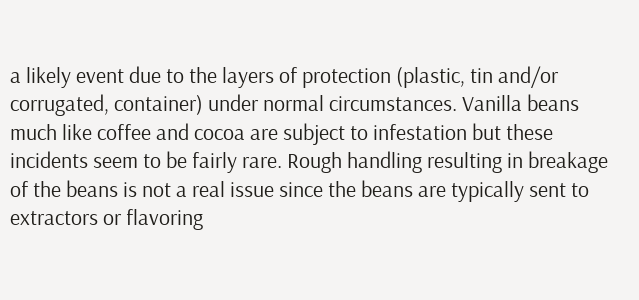a likely event due to the layers of protection (plastic, tin and/or corrugated, container) under normal circumstances. Vanilla beans much like coffee and cocoa are subject to infestation but these incidents seem to be fairly rare. Rough handling resulting in breakage of the beans is not a real issue since the beans are typically sent to extractors or flavoring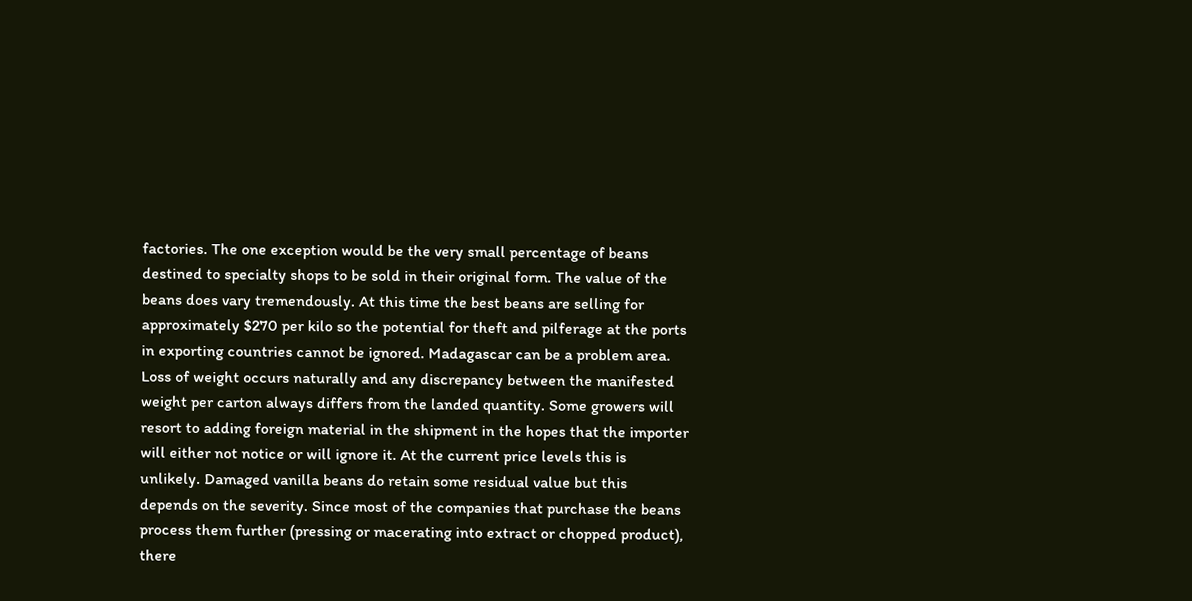factories. The one exception would be the very small percentage of beans destined to specialty shops to be sold in their original form. The value of the beans does vary tremendously. At this time the best beans are selling for approximately $270 per kilo so the potential for theft and pilferage at the ports in exporting countries cannot be ignored. Madagascar can be a problem area. Loss of weight occurs naturally and any discrepancy between the manifested weight per carton always differs from the landed quantity. Some growers will resort to adding foreign material in the shipment in the hopes that the importer will either not notice or will ignore it. At the current price levels this is unlikely. Damaged vanilla beans do retain some residual value but this depends on the severity. Since most of the companies that purchase the beans process them further (pressing or macerating into extract or chopped product), there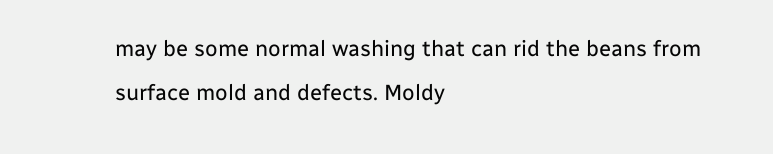may be some normal washing that can rid the beans from surface mold and defects. Moldy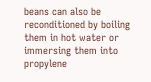beans can also be reconditioned by boiling them in hot water or immersing them into propylene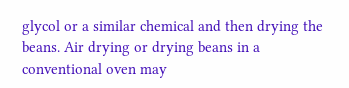glycol or a similar chemical and then drying the beans. Air drying or drying beans in a conventional oven may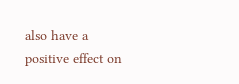also have a positive effect on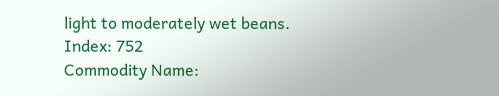light to moderately wet beans.
Index: 752
Commodity Name: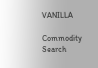VANILLA

Commodity Search